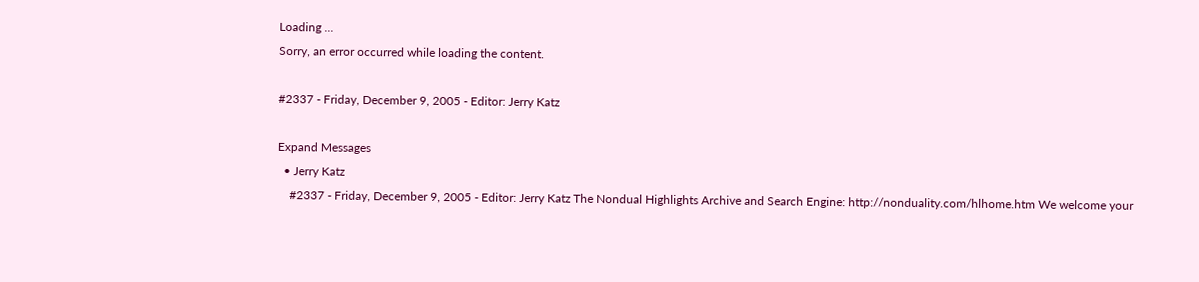Loading ...
Sorry, an error occurred while loading the content.

#2337 - Friday, December 9, 2005 - Editor: Jerry Katz

Expand Messages
  • Jerry Katz
    #2337 - Friday, December 9, 2005 - Editor: Jerry Katz The Nondual Highlights Archive and Search Engine: http://nonduality.com/hlhome.htm We welcome your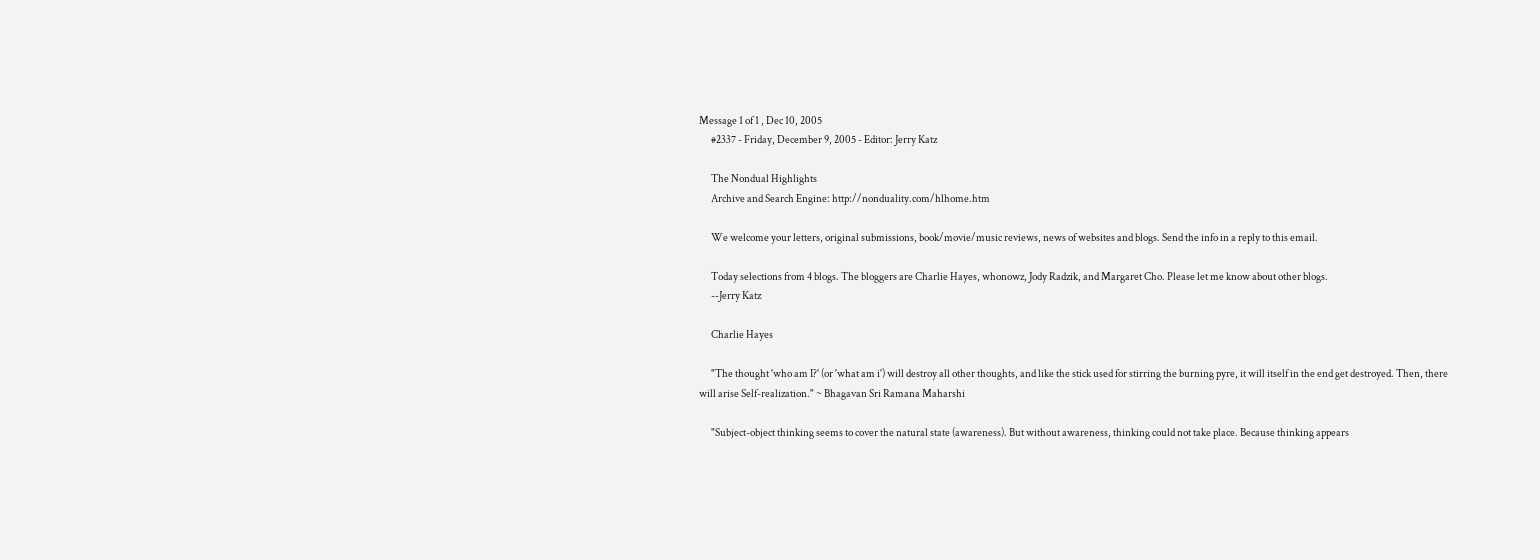Message 1 of 1 , Dec 10, 2005
      #2337 - Friday, December 9, 2005 - Editor: Jerry Katz

      The Nondual Highlights
      Archive and Search Engine: http://nonduality.com/hlhome.htm

      We welcome your letters, original submissions, book/movie/music reviews, news of websites and blogs. Send the info in a reply to this email.

      Today selections from 4 blogs. The bloggers are Charlie Hayes, whonowz, Jody Radzik, and Margaret Cho. Please let me know about other blogs.
      --Jerry Katz

      Charlie Hayes

      "The thought 'who am I?' (or 'what am i') will destroy all other thoughts, and like the stick used for stirring the burning pyre, it will itself in the end get destroyed. Then, there will arise Self-realization." ~ Bhagavan Sri Ramana Maharshi

      "Subject-object thinking seems to cover the natural state (awareness). But without awareness, thinking could not take place. Because thinking appears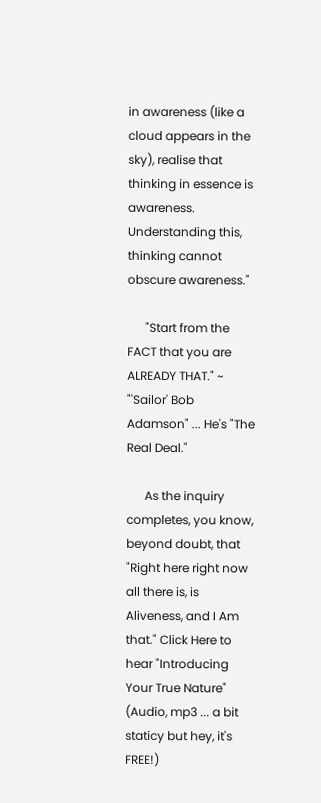in awareness (like a cloud appears in the sky), realise that thinking in essence is awareness. Understanding this, thinking cannot obscure awareness."

      "Start from the FACT that you are ALREADY THAT." ~ "'Sailor' Bob Adamson" ... He's "The Real Deal."

      As the inquiry completes, you know, beyond doubt, that "Right here right now all there is, is Aliveness, and I Am that." Click Here to hear "Introducing Your True Nature" (Audio, mp3 ... a bit staticy but hey, it's FREE!)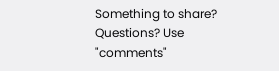Something to share? Questions? Use "comments"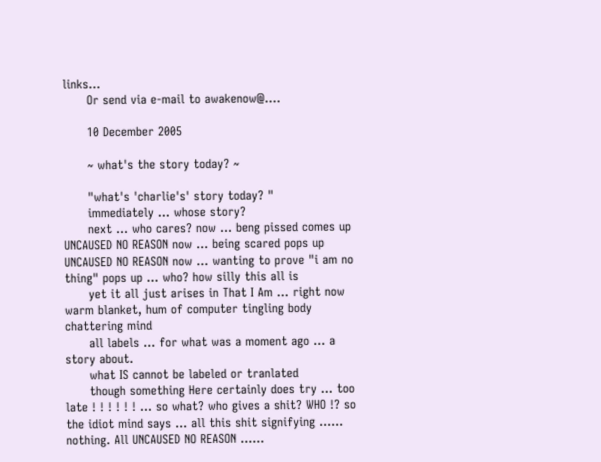links...
      Or send via e-mail to awakenow@....

      10 December 2005

      ~ what's the story today? ~

      "what's 'charlie's' story today? "
      immediately ... whose story?
      next ... who cares? now ... beng pissed comes up UNCAUSED NO REASON now ... being scared pops up UNCAUSED NO REASON now ... wanting to prove "i am no thing" pops up ... who? how silly this all is
      yet it all just arises in That I Am ... right now warm blanket, hum of computer tingling body chattering mind
      all labels ... for what was a moment ago ... a story about.
      what IS cannot be labeled or tranlated
      though something Here certainly does try ... too late ! ! ! ! ! ! ... so what? who gives a shit? WHO !? so the idiot mind says ... all this shit signifying ...... nothing. All UNCAUSED NO REASON ......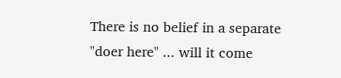There is no belief in a separate "doer here" ... will it come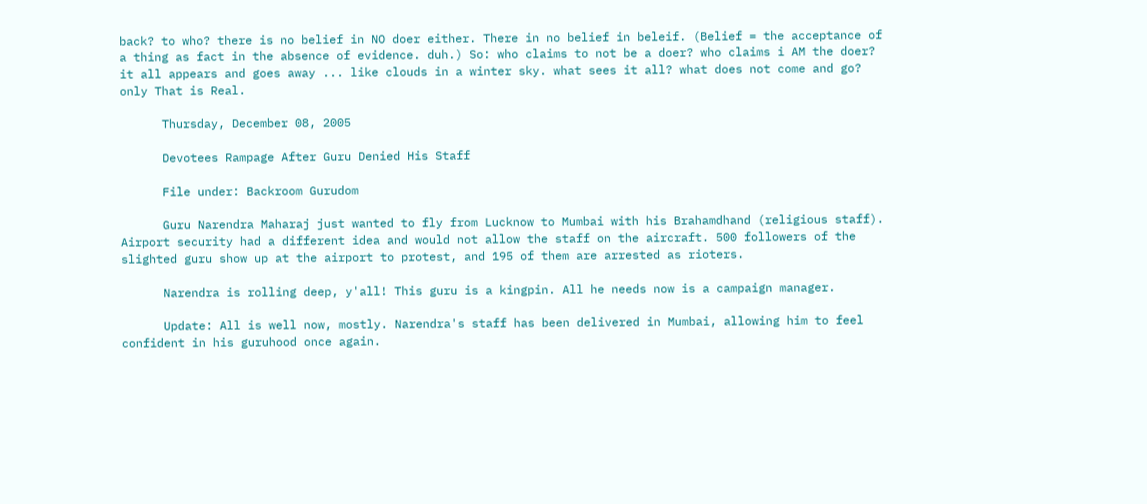back? to who? there is no belief in NO doer either. There in no belief in beleif. (Belief = the acceptance of a thing as fact in the absence of evidence. duh.) So: who claims to not be a doer? who claims i AM the doer? it all appears and goes away ... like clouds in a winter sky. what sees it all? what does not come and go? only That is Real.

      Thursday, December 08, 2005

      Devotees Rampage After Guru Denied His Staff

      File under: Backroom Gurudom

      Guru Narendra Maharaj just wanted to fly from Lucknow to Mumbai with his Brahamdhand (religious staff). Airport security had a different idea and would not allow the staff on the aircraft. 500 followers of the slighted guru show up at the airport to protest, and 195 of them are arrested as rioters.

      Narendra is rolling deep, y'all! This guru is a kingpin. All he needs now is a campaign manager.

      Update: All is well now, mostly. Narendra's staff has been delivered in Mumbai, allowing him to feel confident in his guruhood once again.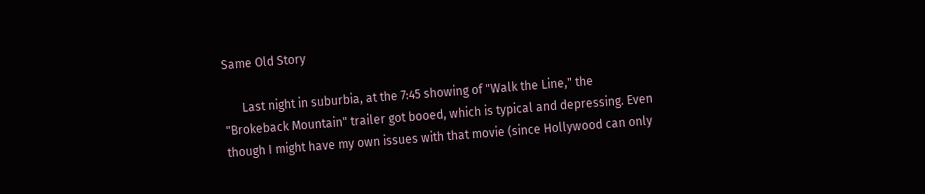Same Old Story

      Last night in suburbia, at the 7:45 showing of "Walk the Line," the "Brokeback Mountain" trailer got booed, which is typical and depressing. Even though I might have my own issues with that movie (since Hollywood can only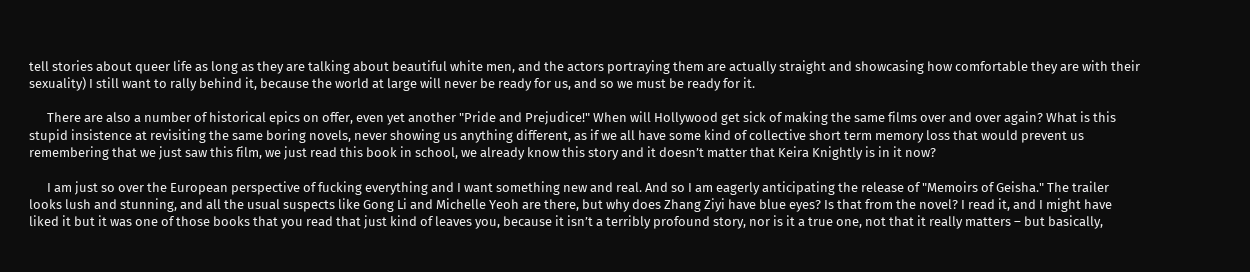tell stories about queer life as long as they are talking about beautiful white men, and the actors portraying them are actually straight and showcasing how comfortable they are with their sexuality) I still want to rally behind it, because the world at large will never be ready for us, and so we must be ready for it.

      There are also a number of historical epics on offer, even yet another "Pride and Prejudice!" When will Hollywood get sick of making the same films over and over again? What is this stupid insistence at revisiting the same boring novels, never showing us anything different, as if we all have some kind of collective short term memory loss that would prevent us remembering that we just saw this film, we just read this book in school, we already know this story and it doesn’t matter that Keira Knightly is in it now?

      I am just so over the European perspective of fucking everything and I want something new and real. And so I am eagerly anticipating the release of "Memoirs of Geisha." The trailer looks lush and stunning, and all the usual suspects like Gong Li and Michelle Yeoh are there, but why does Zhang Ziyi have blue eyes? Is that from the novel? I read it, and I might have liked it but it was one of those books that you read that just kind of leaves you, because it isn’t a terribly profound story, nor is it a true one, not that it really matters – but basically,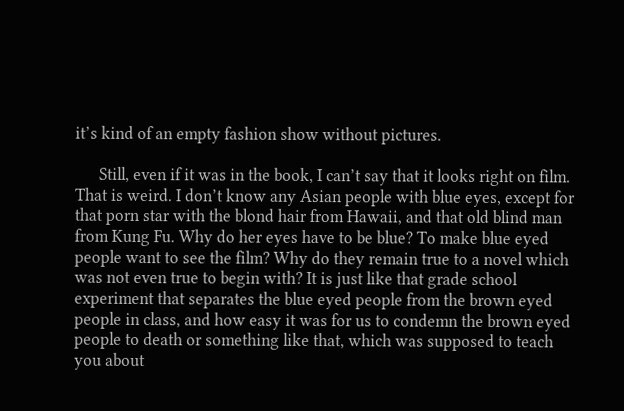it’s kind of an empty fashion show without pictures.

      Still, even if it was in the book, I can’t say that it looks right on film. That is weird. I don’t know any Asian people with blue eyes, except for that porn star with the blond hair from Hawaii, and that old blind man from Kung Fu. Why do her eyes have to be blue? To make blue eyed people want to see the film? Why do they remain true to a novel which was not even true to begin with? It is just like that grade school experiment that separates the blue eyed people from the brown eyed people in class, and how easy it was for us to condemn the brown eyed people to death or something like that, which was supposed to teach you about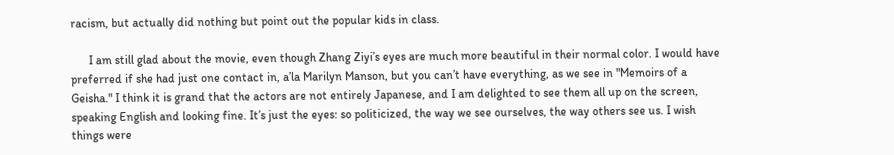racism, but actually did nothing but point out the popular kids in class.

      I am still glad about the movie, even though Zhang Ziyi’s eyes are much more beautiful in their normal color. I would have preferred if she had just one contact in, a’la Marilyn Manson, but you can’t have everything, as we see in "Memoirs of a Geisha." I think it is grand that the actors are not entirely Japanese, and I am delighted to see them all up on the screen, speaking English and looking fine. It’s just the eyes: so politicized, the way we see ourselves, the way others see us. I wish things were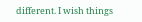different. I wish things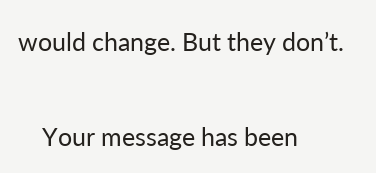would change. But they don’t.

    Your message has been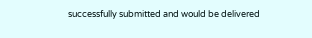successfully submitted and would be delivered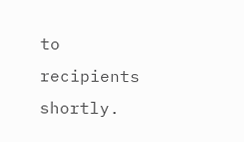to recipients shortly.